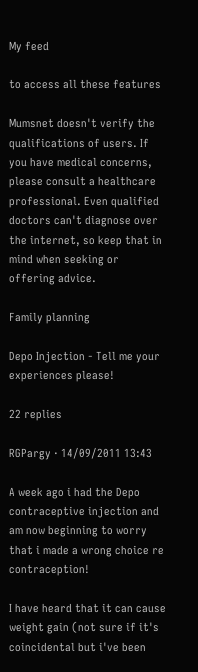My feed

to access all these features

Mumsnet doesn't verify the qualifications of users. If you have medical concerns, please consult a healthcare professional. Even qualified doctors can't diagnose over the internet, so keep that in mind when seeking or offering advice.

Family planning

Depo Injection - Tell me your experiences please!

22 replies

RGPargy · 14/09/2011 13:43

A week ago i had the Depo contraceptive injection and am now beginning to worry that i made a wrong choice re contraception!

I have heard that it can cause weight gain (not sure if it's coincidental but i've been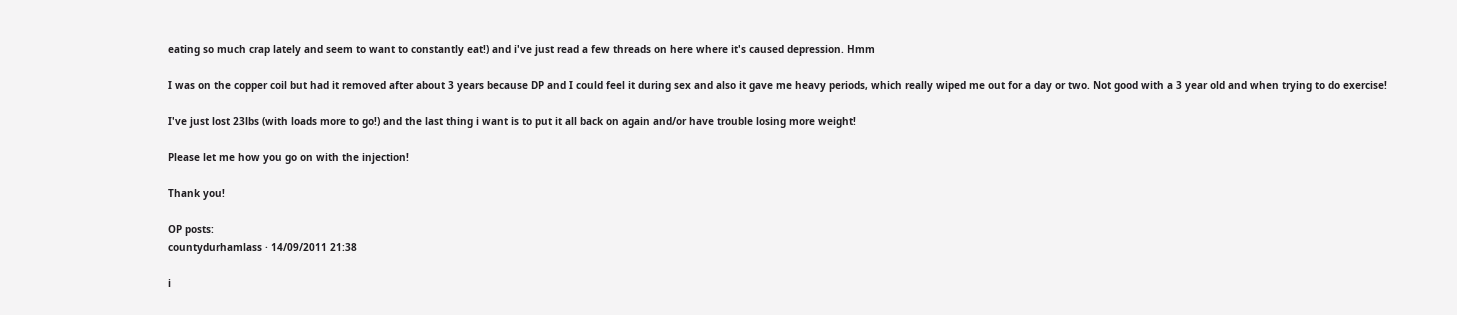eating so much crap lately and seem to want to constantly eat!) and i've just read a few threads on here where it's caused depression. Hmm

I was on the copper coil but had it removed after about 3 years because DP and I could feel it during sex and also it gave me heavy periods, which really wiped me out for a day or two. Not good with a 3 year old and when trying to do exercise!

I've just lost 23lbs (with loads more to go!) and the last thing i want is to put it all back on again and/or have trouble losing more weight!

Please let me how you go on with the injection!

Thank you!

OP posts:
countydurhamlass · 14/09/2011 21:38

i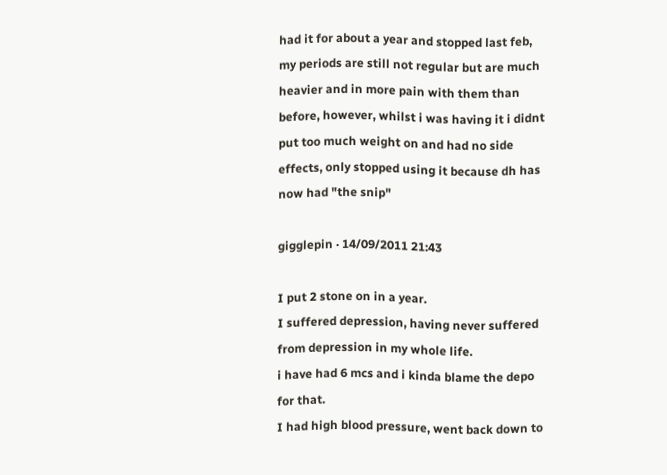had it for about a year and stopped last feb, my periods are still not regular but are much heavier and in more pain with them than before, however, whilst i was having it i didnt put too much weight on and had no side effects, only stopped using it because dh has now had "the snip"

gigglepin · 14/09/2011 21:43

I put 2 stone on in a year.
I suffered depression, having never suffered from depression in my whole life.
i have had 6 mcs and i kinda blame the depo for that.
I had high blood pressure, went back down to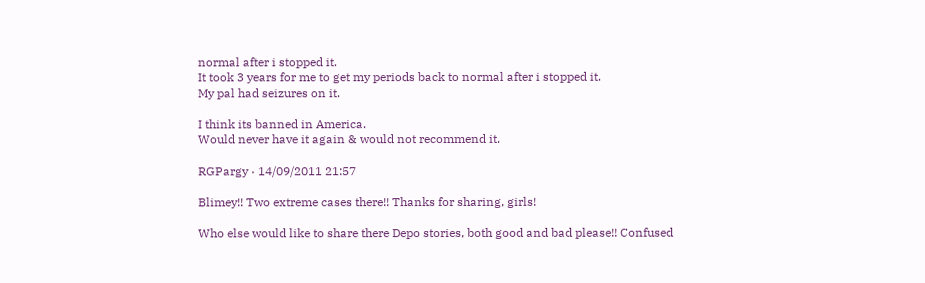normal after i stopped it.
It took 3 years for me to get my periods back to normal after i stopped it.
My pal had seizures on it.

I think its banned in America.
Would never have it again & would not recommend it.

RGPargy · 14/09/2011 21:57

Blimey!! Two extreme cases there!! Thanks for sharing, girls!

Who else would like to share there Depo stories, both good and bad please!! Confused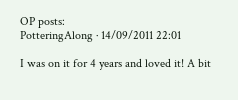OP posts:
PotteringAlong · 14/09/2011 22:01

I was on it for 4 years and loved it! A bit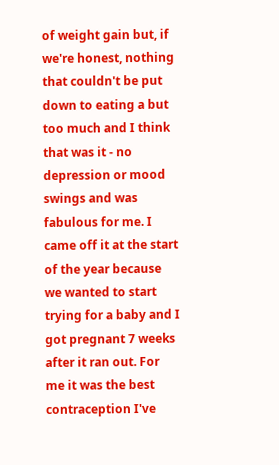of weight gain but, if we're honest, nothing that couldn't be put down to eating a but too much and I think that was it - no depression or mood swings and was fabulous for me. I came off it at the start of the year because we wanted to start trying for a baby and I got pregnant 7 weeks after it ran out. For me it was the best contraception I've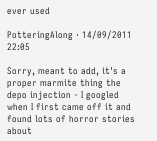ever used

PotteringAlong · 14/09/2011 22:05

Sorry, meant to add, it's a proper marmite thing the depo injection - I googled when I first came off it and found lots of horror stories about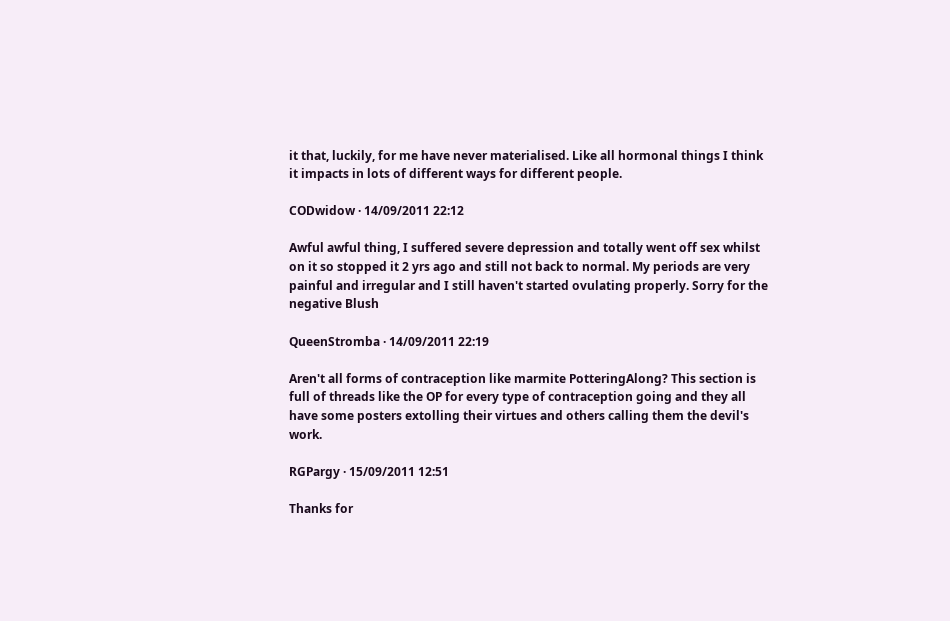it that, luckily, for me have never materialised. Like all hormonal things I think it impacts in lots of different ways for different people.

CODwidow · 14/09/2011 22:12

Awful awful thing, I suffered severe depression and totally went off sex whilst on it so stopped it 2 yrs ago and still not back to normal. My periods are very painful and irregular and I still haven't started ovulating properly. Sorry for the negative Blush

QueenStromba · 14/09/2011 22:19

Aren't all forms of contraception like marmite PotteringAlong? This section is full of threads like the OP for every type of contraception going and they all have some posters extolling their virtues and others calling them the devil's work.

RGPargy · 15/09/2011 12:51

Thanks for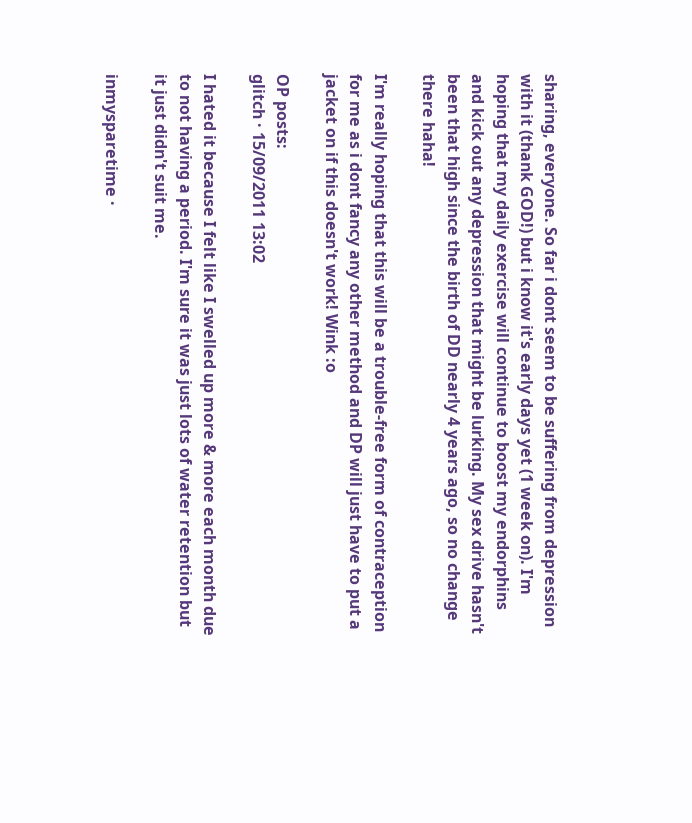sharing, everyone. So far i dont seem to be suffering from depression with it (thank GOD!) but i know it's early days yet (1 week on). I'm hoping that my daily exercise will continue to boost my endorphins and kick out any depression that might be lurking. My sex drive hasn't been that high since the birth of DD nearly 4 years ago, so no change there haha!

I'm really hoping that this will be a trouble-free form of contraception for me as i dont fancy any other method and DP will just have to put a jacket on if this doesn't work! Wink :o

OP posts:
glitch · 15/09/2011 13:02

I hated it because I felt like I swelled up more & more each month due to not having a period. I'm sure it was just lots of water retention but it just didn't suit me.

inmysparetime ·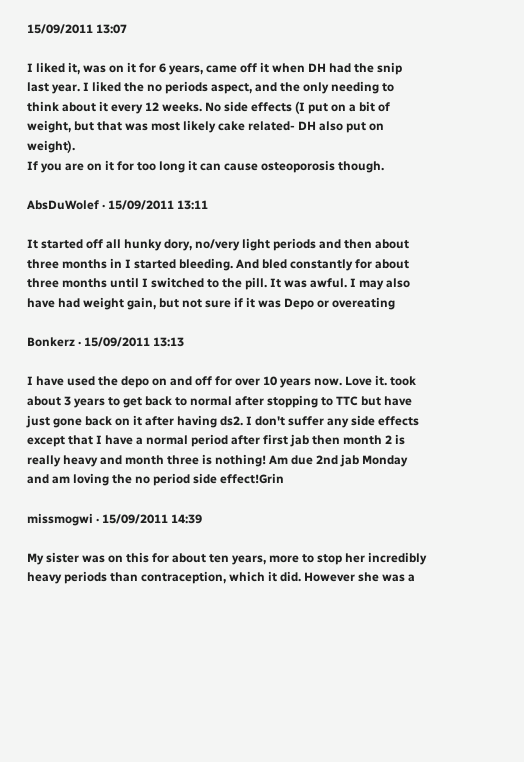15/09/2011 13:07

I liked it, was on it for 6 years, came off it when DH had the snip last year. I liked the no periods aspect, and the only needing to think about it every 12 weeks. No side effects (I put on a bit of weight, but that was most likely cake related- DH also put on weight).
If you are on it for too long it can cause osteoporosis though.

AbsDuWolef · 15/09/2011 13:11

It started off all hunky dory, no/very light periods and then about three months in I started bleeding. And bled constantly for about three months until I switched to the pill. It was awful. I may also have had weight gain, but not sure if it was Depo or overeating

Bonkerz · 15/09/2011 13:13

I have used the depo on and off for over 10 years now. Love it. took about 3 years to get back to normal after stopping to TTC but have just gone back on it after having ds2. I don't suffer any side effects except that I have a normal period after first jab then month 2 is really heavy and month three is nothing! Am due 2nd jab Monday and am loving the no period side effect!Grin

missmogwi · 15/09/2011 14:39

My sister was on this for about ten years, more to stop her incredibly heavy periods than contraception, which it did. However she was a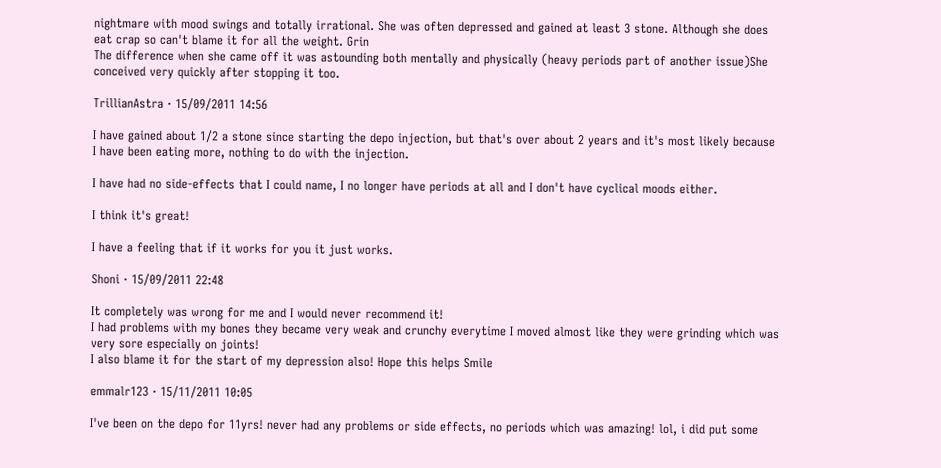nightmare with mood swings and totally irrational. She was often depressed and gained at least 3 stone. Although she does eat crap so can't blame it for all the weight. Grin
The difference when she came off it was astounding both mentally and physically (heavy periods part of another issue)She conceived very quickly after stopping it too.

TrillianAstra · 15/09/2011 14:56

I have gained about 1/2 a stone since starting the depo injection, but that's over about 2 years and it's most likely because I have been eating more, nothing to do with the injection.

I have had no side-effects that I could name, I no longer have periods at all and I don't have cyclical moods either.

I think it's great!

I have a feeling that if it works for you it just works.

Shoni · 15/09/2011 22:48

It completely was wrong for me and I would never recommend it!
I had problems with my bones they became very weak and crunchy everytime I moved almost like they were grinding which was very sore especially on joints!
I also blame it for the start of my depression also! Hope this helps Smile

emmalr123 · 15/11/2011 10:05

I've been on the depo for 11yrs! never had any problems or side effects, no periods which was amazing! lol, i did put some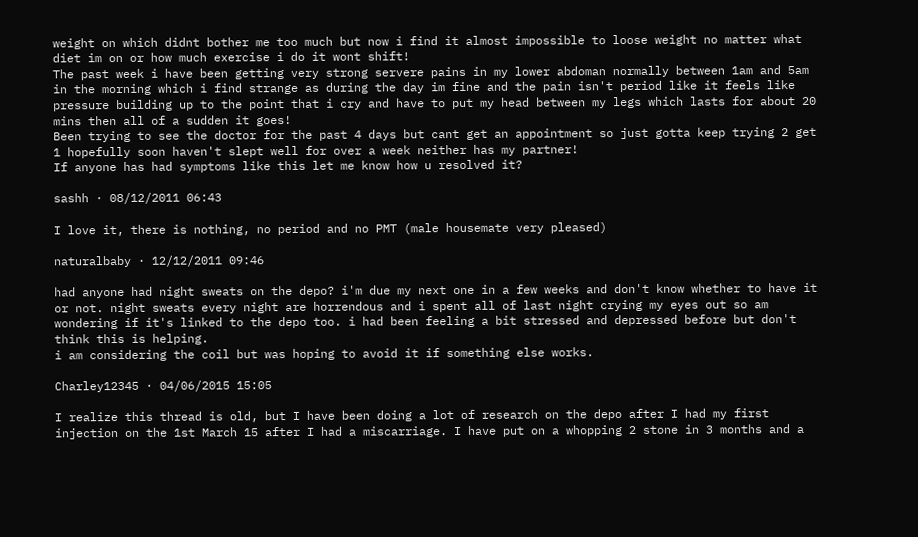weight on which didnt bother me too much but now i find it almost impossible to loose weight no matter what diet im on or how much exercise i do it wont shift!
The past week i have been getting very strong servere pains in my lower abdoman normally between 1am and 5am in the morning which i find strange as during the day im fine and the pain isn't period like it feels like pressure building up to the point that i cry and have to put my head between my legs which lasts for about 20 mins then all of a sudden it goes!
Been trying to see the doctor for the past 4 days but cant get an appointment so just gotta keep trying 2 get 1 hopefully soon haven't slept well for over a week neither has my partner!
If anyone has had symptoms like this let me know how u resolved it?

sashh · 08/12/2011 06:43

I love it, there is nothing, no period and no PMT (male housemate very pleased)

naturalbaby · 12/12/2011 09:46

had anyone had night sweats on the depo? i'm due my next one in a few weeks and don't know whether to have it or not. night sweats every night are horrendous and i spent all of last night crying my eyes out so am wondering if it's linked to the depo too. i had been feeling a bit stressed and depressed before but don't think this is helping.
i am considering the coil but was hoping to avoid it if something else works.

Charley12345 · 04/06/2015 15:05

I realize this thread is old, but I have been doing a lot of research on the depo after I had my first injection on the 1st March 15 after I had a miscarriage. I have put on a whopping 2 stone in 3 months and a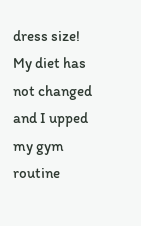dress size! My diet has not changed and I upped my gym routine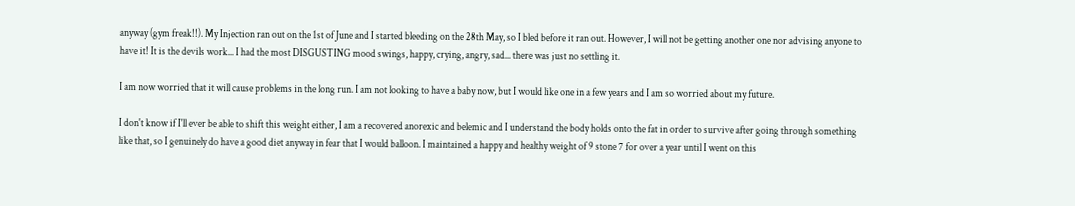anyway (gym freak!!). My Injection ran out on the 1st of June and I started bleeding on the 28th May, so I bled before it ran out. However, I will not be getting another one nor advising anyone to have it! It is the devils work... I had the most DISGUSTING mood swings, happy, crying, angry, sad... there was just no settling it.

I am now worried that it will cause problems in the long run. I am not looking to have a baby now, but I would like one in a few years and I am so worried about my future.

I don't know if I'll ever be able to shift this weight either, I am a recovered anorexic and belemic and I understand the body holds onto the fat in order to survive after going through something like that, so I genuinely do have a good diet anyway in fear that I would balloon. I maintained a happy and healthy weight of 9 stone 7 for over a year until I went on this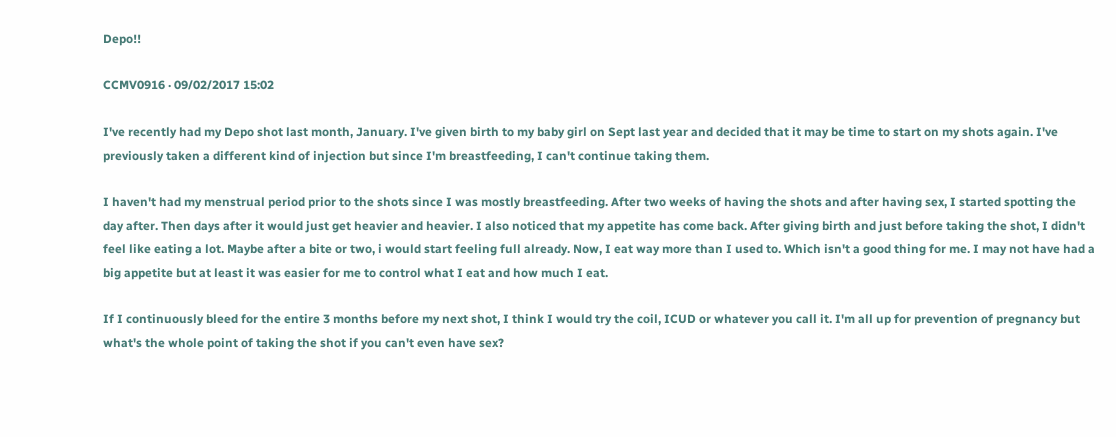Depo!!

CCMV0916 · 09/02/2017 15:02

I've recently had my Depo shot last month, January. I've given birth to my baby girl on Sept last year and decided that it may be time to start on my shots again. I've previously taken a different kind of injection but since I'm breastfeeding, I can't continue taking them.

I haven't had my menstrual period prior to the shots since I was mostly breastfeeding. After two weeks of having the shots and after having sex, I started spotting the day after. Then days after it would just get heavier and heavier. I also noticed that my appetite has come back. After giving birth and just before taking the shot, I didn't feel like eating a lot. Maybe after a bite or two, i would start feeling full already. Now, I eat way more than I used to. Which isn't a good thing for me. I may not have had a big appetite but at least it was easier for me to control what I eat and how much I eat.

If I continuously bleed for the entire 3 months before my next shot, I think I would try the coil, ICUD or whatever you call it. I'm all up for prevention of pregnancy but what's the whole point of taking the shot if you can't even have sex?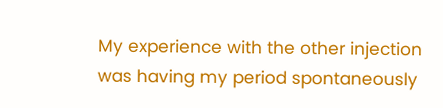My experience with the other injection was having my period spontaneously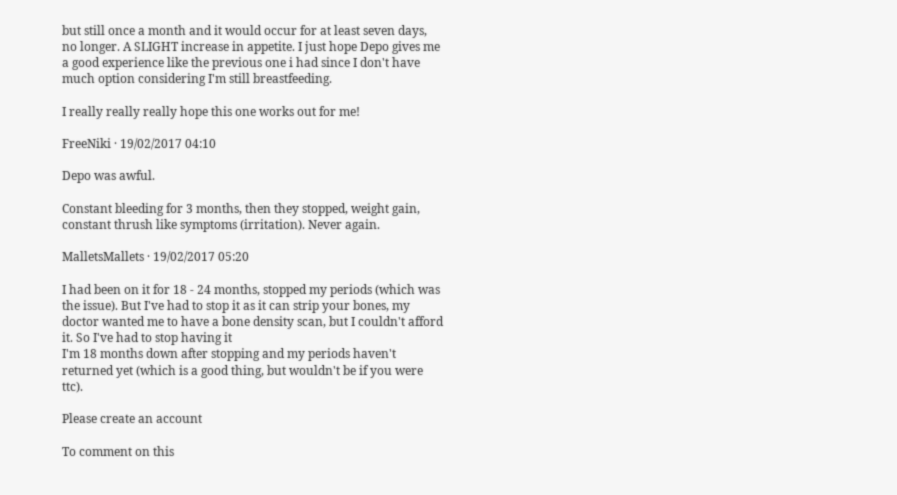but still once a month and it would occur for at least seven days, no longer. A SLIGHT increase in appetite. I just hope Depo gives me a good experience like the previous one i had since I don't have much option considering I'm still breastfeeding.

I really really really hope this one works out for me!

FreeNiki · 19/02/2017 04:10

Depo was awful.

Constant bleeding for 3 months, then they stopped, weight gain, constant thrush like symptoms (irritation). Never again.

MalletsMallets · 19/02/2017 05:20

I had been on it for 18 - 24 months, stopped my periods (which was the issue). But I've had to stop it as it can strip your bones, my doctor wanted me to have a bone density scan, but I couldn't afford it. So I've had to stop having it
I'm 18 months down after stopping and my periods haven't returned yet (which is a good thing, but wouldn't be if you were ttc).

Please create an account

To comment on this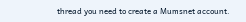thread you need to create a Mumsnet account.